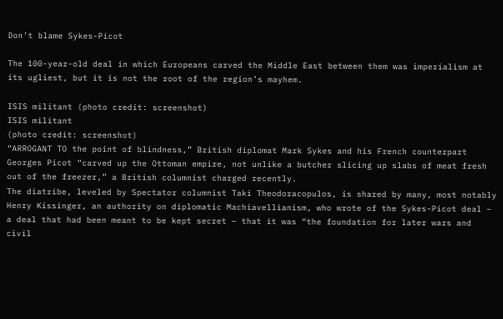Don’t blame Sykes-Picot

The 100-year-old deal in which Europeans carved the Middle East between them was imperialism at its ugliest, but it is not the root of the region’s mayhem.

ISIS militant (photo credit: screenshot)
ISIS militant
(photo credit: screenshot)
“ARROGANT TO the point of blindness,” British diplomat Mark Sykes and his French counterpart Georges Picot “carved up the Ottoman empire, not unlike a butcher slicing up slabs of meat fresh out of the freezer,” a British columnist charged recently.
The diatribe, leveled by Spectator columnist Taki Theodoracopulos, is shared by many, most notably Henry Kissinger, an authority on diplomatic Machiavellianism, who wrote of the Sykes-Picot deal – a deal that had been meant to be kept secret – that it was “the foundation for later wars and civil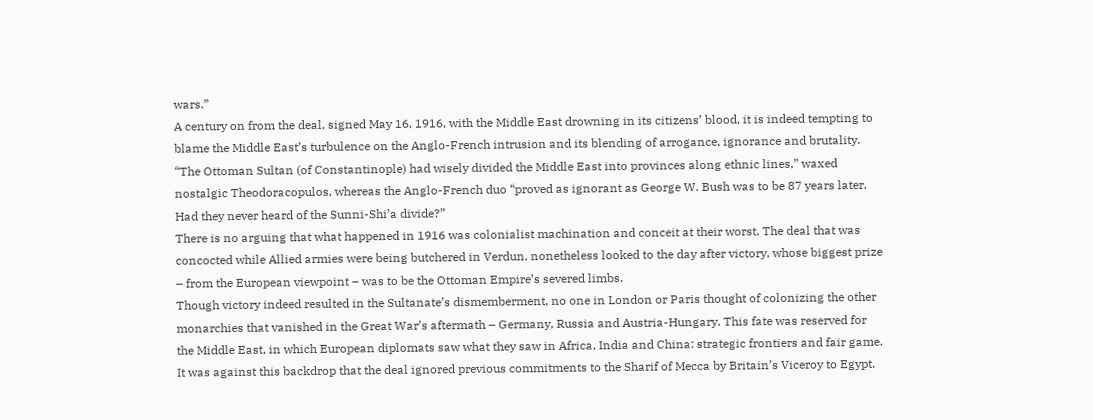wars.”
A century on from the deal, signed May 16, 1916, with the Middle East drowning in its citizens’ blood, it is indeed tempting to blame the Middle East’s turbulence on the Anglo-French intrusion and its blending of arrogance, ignorance and brutality.
“The Ottoman Sultan (of Constantinople) had wisely divided the Middle East into provinces along ethnic lines,” waxed nostalgic Theodoracopulos, whereas the Anglo-French duo “proved as ignorant as George W. Bush was to be 87 years later. Had they never heard of the Sunni-Shi’a divide?”
There is no arguing that what happened in 1916 was colonialist machination and conceit at their worst. The deal that was concocted while Allied armies were being butchered in Verdun, nonetheless looked to the day after victory, whose biggest prize – from the European viewpoint – was to be the Ottoman Empire’s severed limbs.
Though victory indeed resulted in the Sultanate’s dismemberment, no one in London or Paris thought of colonizing the other monarchies that vanished in the Great War’s aftermath – Germany, Russia and Austria-Hungary. This fate was reserved for the Middle East, in which European diplomats saw what they saw in Africa, India and China: strategic frontiers and fair game.
It was against this backdrop that the deal ignored previous commitments to the Sharif of Mecca by Britain’s Viceroy to Egypt.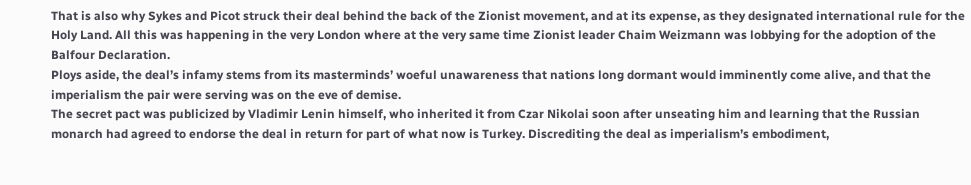That is also why Sykes and Picot struck their deal behind the back of the Zionist movement, and at its expense, as they designated international rule for the Holy Land. All this was happening in the very London where at the very same time Zionist leader Chaim Weizmann was lobbying for the adoption of the Balfour Declaration.
Ploys aside, the deal’s infamy stems from its masterminds’ woeful unawareness that nations long dormant would imminently come alive, and that the imperialism the pair were serving was on the eve of demise.
The secret pact was publicized by Vladimir Lenin himself, who inherited it from Czar Nikolai soon after unseating him and learning that the Russian monarch had agreed to endorse the deal in return for part of what now is Turkey. Discrediting the deal as imperialism’s embodiment,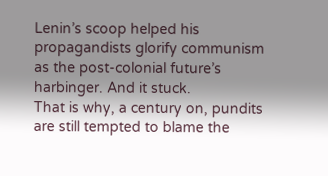Lenin’s scoop helped his propagandists glorify communism as the post-colonial future’s harbinger. And it stuck.
That is why, a century on, pundits are still tempted to blame the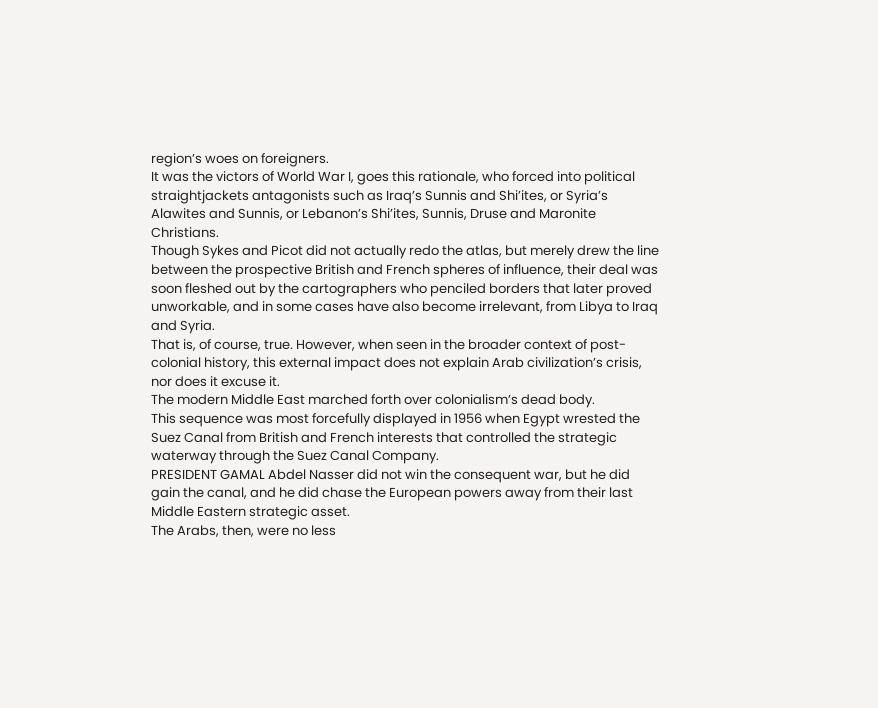region’s woes on foreigners.
It was the victors of World War I, goes this rationale, who forced into political straightjackets antagonists such as Iraq’s Sunnis and Shi’ites, or Syria’s Alawites and Sunnis, or Lebanon’s Shi’ites, Sunnis, Druse and Maronite Christians.
Though Sykes and Picot did not actually redo the atlas, but merely drew the line between the prospective British and French spheres of influence, their deal was soon fleshed out by the cartographers who penciled borders that later proved unworkable, and in some cases have also become irrelevant, from Libya to Iraq and Syria.
That is, of course, true. However, when seen in the broader context of post-colonial history, this external impact does not explain Arab civilization’s crisis, nor does it excuse it.
The modern Middle East marched forth over colonialism’s dead body.
This sequence was most forcefully displayed in 1956 when Egypt wrested the Suez Canal from British and French interests that controlled the strategic waterway through the Suez Canal Company.
PRESIDENT GAMAL Abdel Nasser did not win the consequent war, but he did gain the canal, and he did chase the European powers away from their last Middle Eastern strategic asset.
The Arabs, then, were no less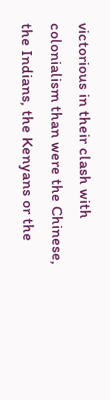victorious in their clash with colonialism than were the Chinese, the Indians, the Kenyans or the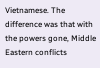Vietnamese. The difference was that with the powers gone, Middle Eastern conflicts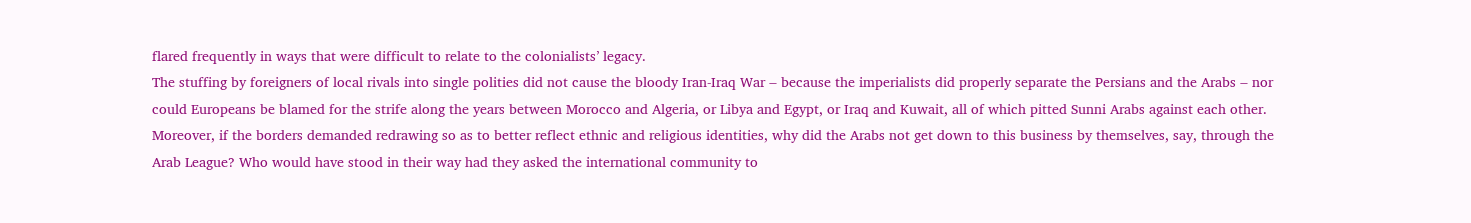flared frequently in ways that were difficult to relate to the colonialists’ legacy.
The stuffing by foreigners of local rivals into single polities did not cause the bloody Iran-Iraq War ‒ because the imperialists did properly separate the Persians and the Arabs ‒ nor could Europeans be blamed for the strife along the years between Morocco and Algeria, or Libya and Egypt, or Iraq and Kuwait, all of which pitted Sunni Arabs against each other.
Moreover, if the borders demanded redrawing so as to better reflect ethnic and religious identities, why did the Arabs not get down to this business by themselves, say, through the Arab League? Who would have stood in their way had they asked the international community to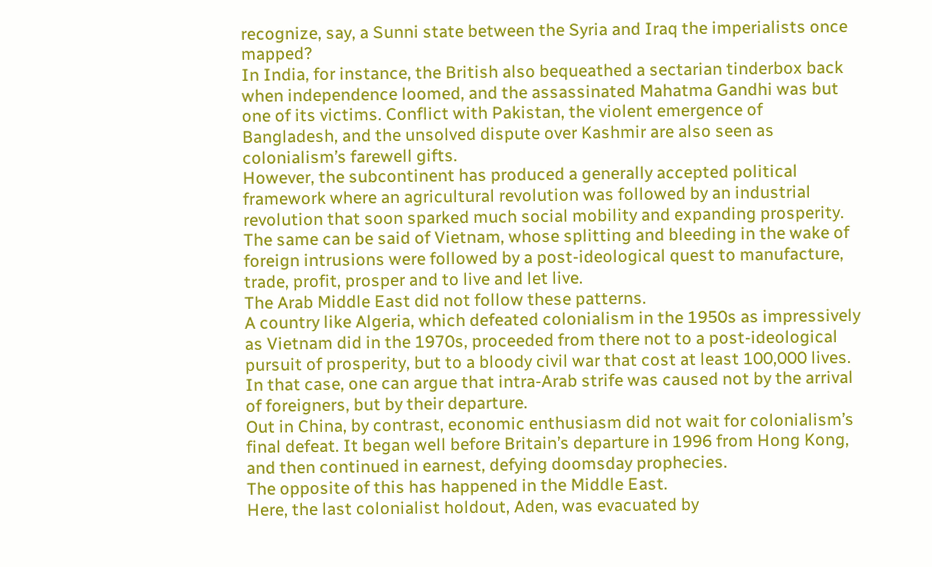recognize, say, a Sunni state between the Syria and Iraq the imperialists once mapped?
In India, for instance, the British also bequeathed a sectarian tinderbox back when independence loomed, and the assassinated Mahatma Gandhi was but one of its victims. Conflict with Pakistan, the violent emergence of Bangladesh, and the unsolved dispute over Kashmir are also seen as colonialism’s farewell gifts.
However, the subcontinent has produced a generally accepted political framework where an agricultural revolution was followed by an industrial revolution that soon sparked much social mobility and expanding prosperity.
The same can be said of Vietnam, whose splitting and bleeding in the wake of foreign intrusions were followed by a post-ideological quest to manufacture, trade, profit, prosper and to live and let live.
The Arab Middle East did not follow these patterns.
A country like Algeria, which defeated colonialism in the 1950s as impressively as Vietnam did in the 1970s, proceeded from there not to a post-ideological pursuit of prosperity, but to a bloody civil war that cost at least 100,000 lives. In that case, one can argue that intra-Arab strife was caused not by the arrival of foreigners, but by their departure.
Out in China, by contrast, economic enthusiasm did not wait for colonialism’s final defeat. It began well before Britain’s departure in 1996 from Hong Kong, and then continued in earnest, defying doomsday prophecies.
The opposite of this has happened in the Middle East.
Here, the last colonialist holdout, Aden, was evacuated by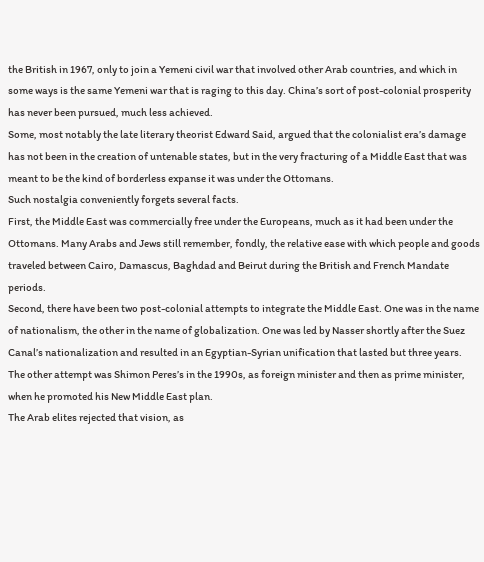the British in 1967, only to join a Yemeni civil war that involved other Arab countries, and which in some ways is the same Yemeni war that is raging to this day. China’s sort of post-colonial prosperity has never been pursued, much less achieved.
Some, most notably the late literary theorist Edward Said, argued that the colonialist era’s damage has not been in the creation of untenable states, but in the very fracturing of a Middle East that was meant to be the kind of borderless expanse it was under the Ottomans.
Such nostalgia conveniently forgets several facts.
First, the Middle East was commercially free under the Europeans, much as it had been under the Ottomans. Many Arabs and Jews still remember, fondly, the relative ease with which people and goods traveled between Cairo, Damascus, Baghdad and Beirut during the British and French Mandate periods.
Second, there have been two post-colonial attempts to integrate the Middle East. One was in the name of nationalism, the other in the name of globalization. One was led by Nasser shortly after the Suez Canal’s nationalization and resulted in an Egyptian-Syrian unification that lasted but three years. The other attempt was Shimon Peres’s in the 1990s, as foreign minister and then as prime minister, when he promoted his New Middle East plan.
The Arab elites rejected that vision, as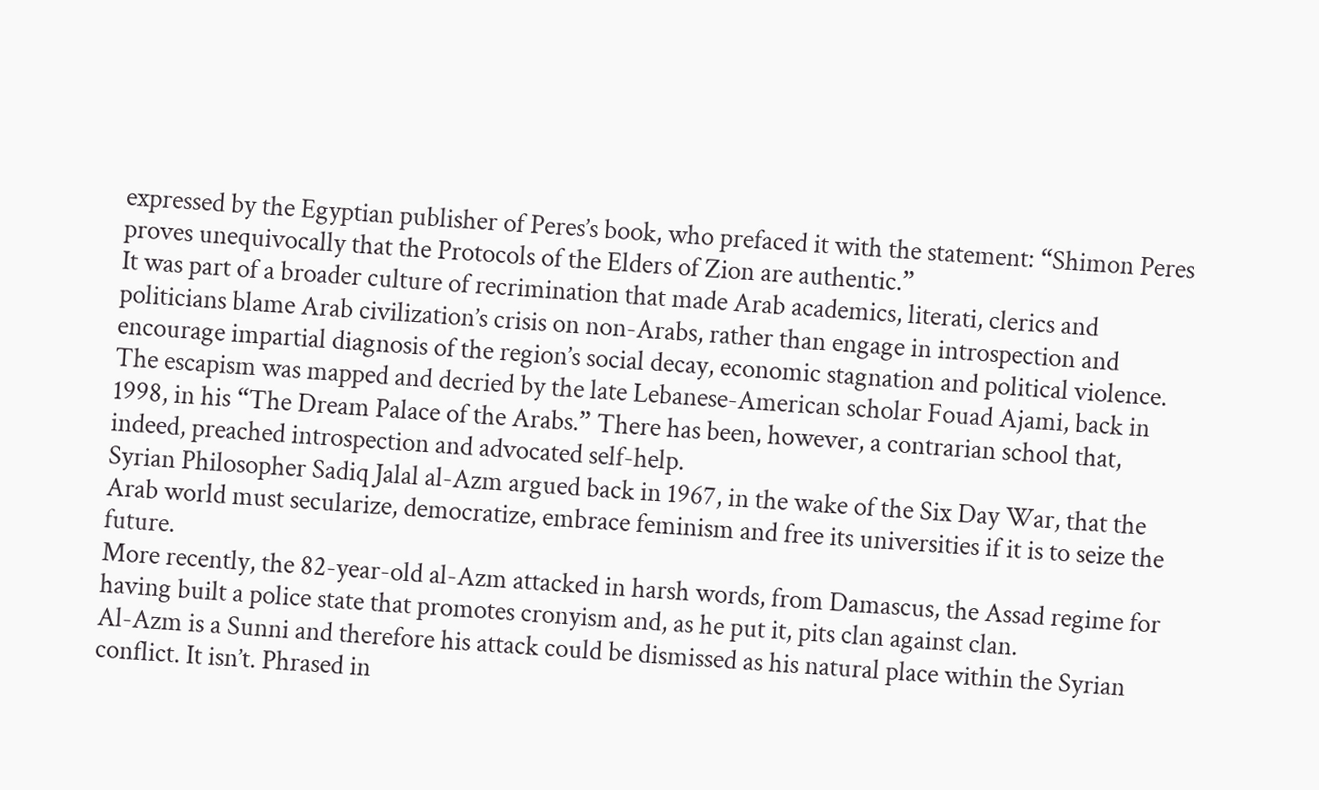expressed by the Egyptian publisher of Peres’s book, who prefaced it with the statement: “Shimon Peres proves unequivocally that the Protocols of the Elders of Zion are authentic.”
It was part of a broader culture of recrimination that made Arab academics, literati, clerics and politicians blame Arab civilization’s crisis on non-Arabs, rather than engage in introspection and encourage impartial diagnosis of the region’s social decay, economic stagnation and political violence.
The escapism was mapped and decried by the late Lebanese-American scholar Fouad Ajami, back in 1998, in his “The Dream Palace of the Arabs.” There has been, however, a contrarian school that, indeed, preached introspection and advocated self-help.
Syrian Philosopher Sadiq Jalal al-Azm argued back in 1967, in the wake of the Six Day War, that the Arab world must secularize, democratize, embrace feminism and free its universities if it is to seize the future.
More recently, the 82-year-old al-Azm attacked in harsh words, from Damascus, the Assad regime for having built a police state that promotes cronyism and, as he put it, pits clan against clan.
Al-Azm is a Sunni and therefore his attack could be dismissed as his natural place within the Syrian conflict. It isn’t. Phrased in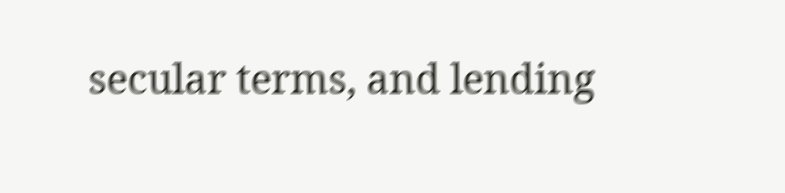secular terms, and lending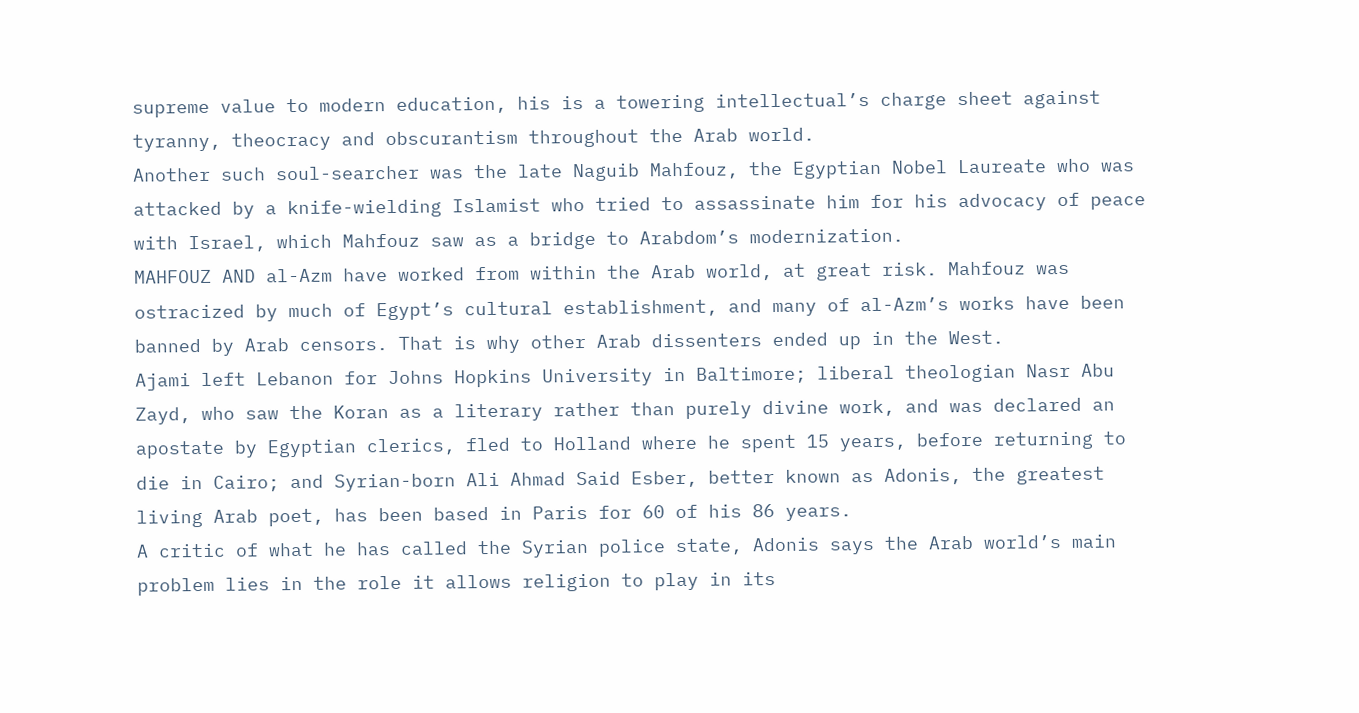supreme value to modern education, his is a towering intellectual’s charge sheet against tyranny, theocracy and obscurantism throughout the Arab world.
Another such soul-searcher was the late Naguib Mahfouz, the Egyptian Nobel Laureate who was attacked by a knife-wielding Islamist who tried to assassinate him for his advocacy of peace with Israel, which Mahfouz saw as a bridge to Arabdom’s modernization.
MAHFOUZ AND al-Azm have worked from within the Arab world, at great risk. Mahfouz was ostracized by much of Egypt’s cultural establishment, and many of al-Azm’s works have been banned by Arab censors. That is why other Arab dissenters ended up in the West.
Ajami left Lebanon for Johns Hopkins University in Baltimore; liberal theologian Nasr Abu Zayd, who saw the Koran as a literary rather than purely divine work, and was declared an apostate by Egyptian clerics, fled to Holland where he spent 15 years, before returning to die in Cairo; and Syrian-born Ali Ahmad Said Esber, better known as Adonis, the greatest living Arab poet, has been based in Paris for 60 of his 86 years.
A critic of what he has called the Syrian police state, Adonis says the Arab world’s main problem lies in the role it allows religion to play in its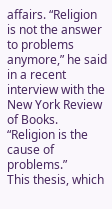affairs. “Religion is not the answer to problems anymore,” he said in a recent interview with the New York Review of Books. “Religion is the cause of problems.”
This thesis, which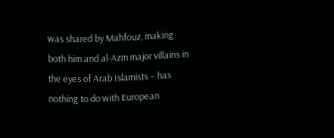was shared by Mahfouz, making both him and al-Azm major villains in the eyes of Arab Islamists – has nothing to do with European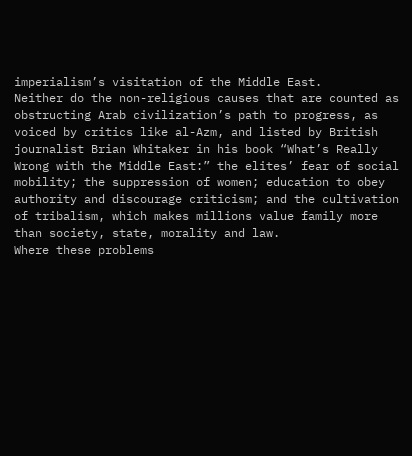imperialism’s visitation of the Middle East.
Neither do the non-religious causes that are counted as obstructing Arab civilization’s path to progress, as voiced by critics like al-Azm, and listed by British journalist Brian Whitaker in his book “What’s Really Wrong with the Middle East:” the elites’ fear of social mobility; the suppression of women; education to obey authority and discourage criticism; and the cultivation of tribalism, which makes millions value family more than society, state, morality and law.
Where these problems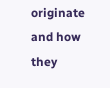originate and how they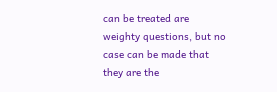can be treated are weighty questions, but no case can be made that they are the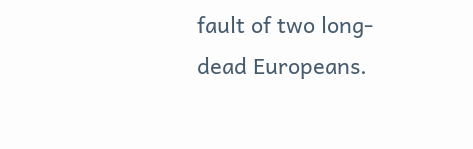fault of two long-dead Europeans.